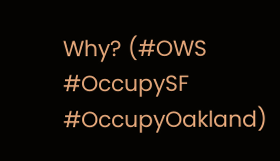Why? (#OWS #OccupySF #OccupyOakland)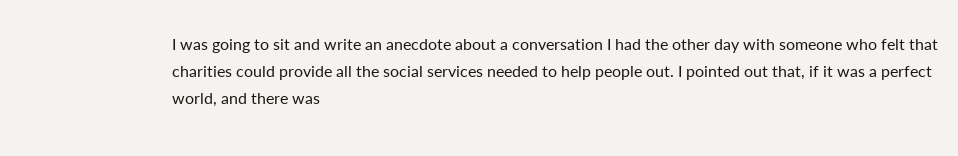I was going to sit and write an anecdote about a conversation I had the other day with someone who felt that charities could provide all the social services needed to help people out. I pointed out that, if it was a perfect world, and there was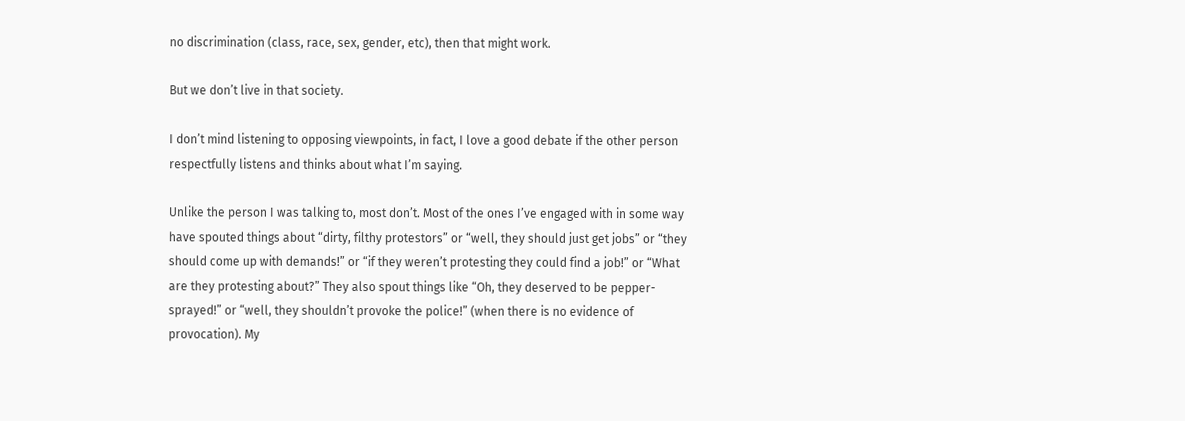no discrimination (class, race, sex, gender, etc), then that might work.

But we don’t live in that society.

I don’t mind listening to opposing viewpoints, in fact, I love a good debate if the other person respectfully listens and thinks about what I’m saying.

Unlike the person I was talking to, most don’t. Most of the ones I’ve engaged with in some way have spouted things about “dirty, filthy protestors” or “well, they should just get jobs” or “they should come up with demands!” or “if they weren’t protesting they could find a job!” or “What are they protesting about?” They also spout things like “Oh, they deserved to be pepper-sprayed!” or “well, they shouldn’t provoke the police!” (when there is no evidence of provocation). My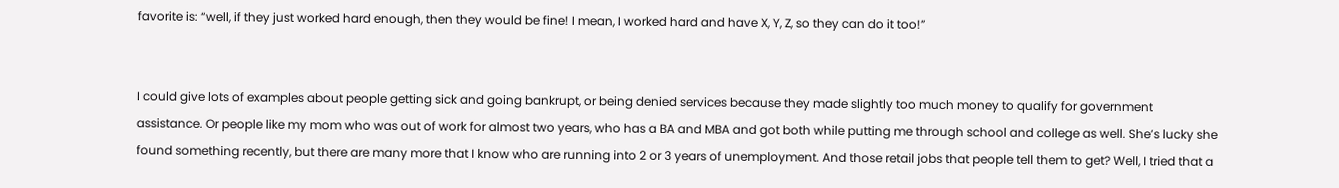favorite is: “well, if they just worked hard enough, then they would be fine! I mean, I worked hard and have X, Y, Z, so they can do it too!”


I could give lots of examples about people getting sick and going bankrupt, or being denied services because they made slightly too much money to qualify for government assistance. Or people like my mom who was out of work for almost two years, who has a BA and MBA and got both while putting me through school and college as well. She’s lucky she found something recently, but there are many more that I know who are running into 2 or 3 years of unemployment. And those retail jobs that people tell them to get? Well, I tried that a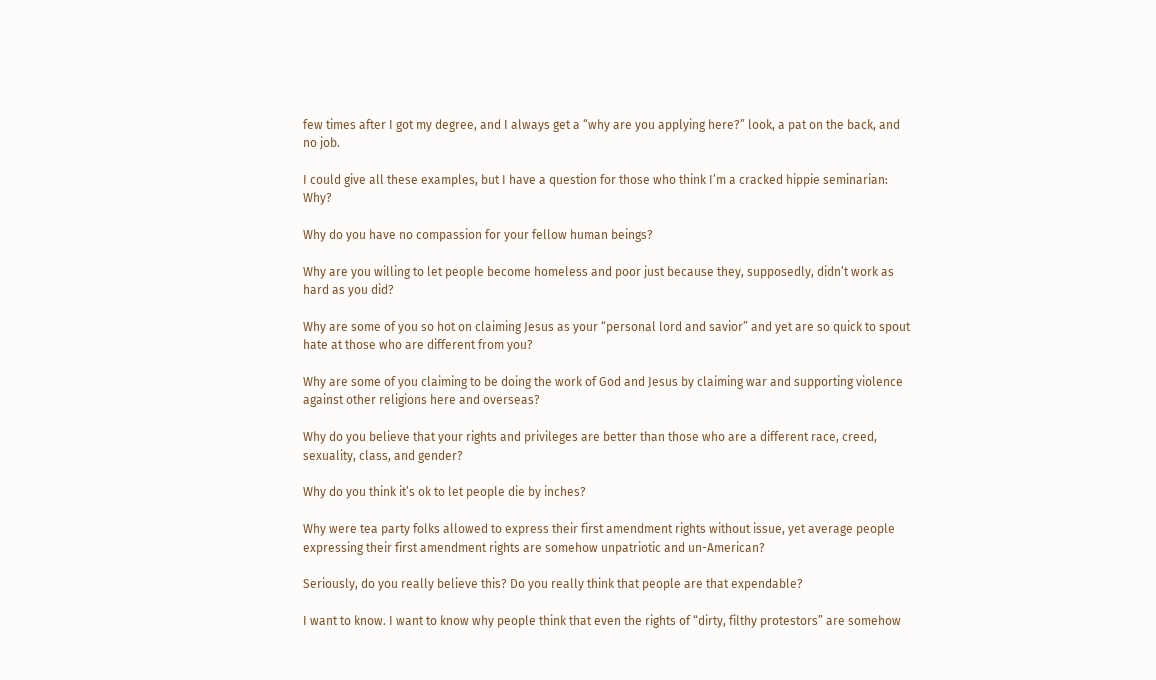few times after I got my degree, and I always get a “why are you applying here?” look, a pat on the back, and no job.

I could give all these examples, but I have a question for those who think I’m a cracked hippie seminarian: Why?

Why do you have no compassion for your fellow human beings?

Why are you willing to let people become homeless and poor just because they, supposedly, didn’t work as hard as you did?

Why are some of you so hot on claiming Jesus as your “personal lord and savior” and yet are so quick to spout hate at those who are different from you?

Why are some of you claiming to be doing the work of God and Jesus by claiming war and supporting violence against other religions here and overseas?

Why do you believe that your rights and privileges are better than those who are a different race, creed, sexuality, class, and gender?

Why do you think it’s ok to let people die by inches?

Why were tea party folks allowed to express their first amendment rights without issue, yet average people expressing their first amendment rights are somehow unpatriotic and un-American?

Seriously, do you really believe this? Do you really think that people are that expendable?

I want to know. I want to know why people think that even the rights of “dirty, filthy protestors” are somehow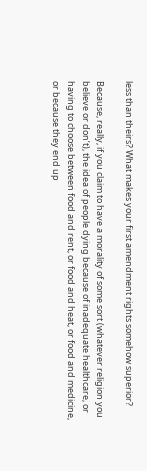less than theirs? What makes your first amendment rights somehow superior?

Because, really, if you claim to have a morality of some sort (whatever religion you believe or don’t), the idea of people dying because of inadequate healthcare, or having to choose between food and rent, or food and heat, or food and medicine, or because they end up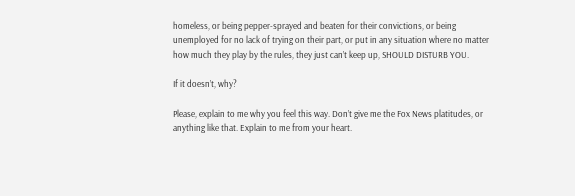homeless, or being pepper-sprayed and beaten for their convictions, or being unemployed for no lack of trying on their part, or put in any situation where no matter how much they play by the rules, they just can’t keep up, SHOULD DISTURB YOU.

If it doesn’t, why?

Please, explain to me why you feel this way. Don’t give me the Fox News platitudes, or anything like that. Explain to me from your heart.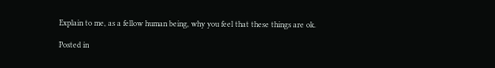Explain to me, as a fellow human being, why you feel that these things are ok.

Posted in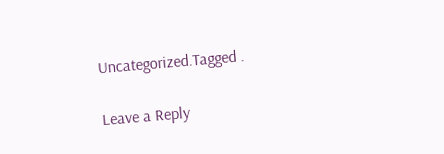Uncategorized.Tagged .

Leave a Reply